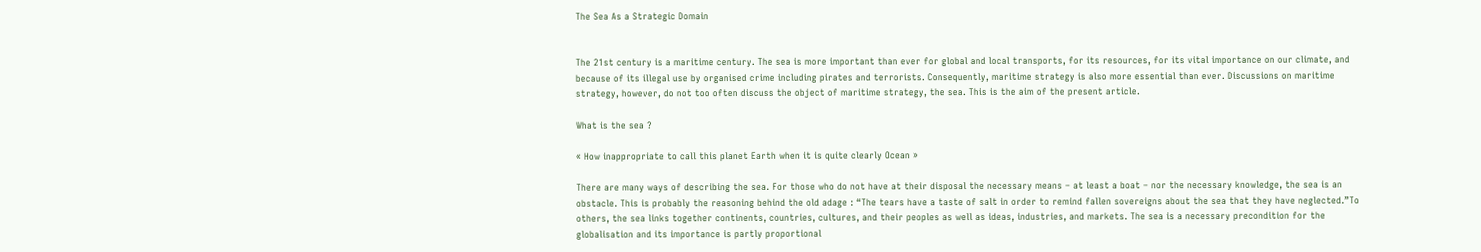The Sea As a Strategic Domain


The 21st century is a maritime century. The sea is more important than ever for global and local transports, for its resources, for its vital importance on our climate, and because of its illegal use by organised crime including pirates and terrorists. Consequently, maritime strategy is also more essential than ever. Discussions on maritime strategy, however, do not too often discuss the object of maritime strategy, the sea. This is the aim of the present article.

What is the sea ?

« How inappropriate to call this planet Earth when it is quite clearly Ocean »

There are many ways of describing the sea. For those who do not have at their disposal the necessary means – at least a boat – nor the necessary knowledge, the sea is an obstacle. This is probably the reasoning behind the old adage : “The tears have a taste of salt in order to remind fallen sovereigns about the sea that they have neglected.”To others, the sea links together continents, countries, cultures, and their peoples as well as ideas, industries, and markets. The sea is a necessary precondition for the globalisation and its importance is partly proportional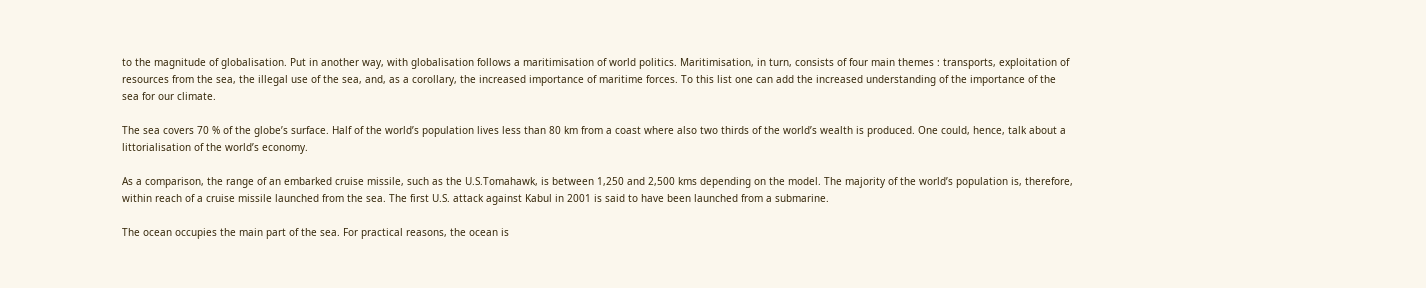to the magnitude of globalisation. Put in another way, with globalisation follows a maritimisation of world politics. Maritimisation, in turn, consists of four main themes : transports, exploitation of resources from the sea, the illegal use of the sea, and, as a corollary, the increased importance of maritime forces. To this list one can add the increased understanding of the importance of the sea for our climate.

The sea covers 70 % of the globe’s surface. Half of the world’s population lives less than 80 km from a coast where also two thirds of the world’s wealth is produced. One could, hence, talk about a littorialisation of the world’s economy.

As a comparison, the range of an embarked cruise missile, such as the U.S.Tomahawk, is between 1,250 and 2,500 kms depending on the model. The majority of the world’s population is, therefore, within reach of a cruise missile launched from the sea. The first U.S. attack against Kabul in 2001 is said to have been launched from a submarine.

The ocean occupies the main part of the sea. For practical reasons, the ocean is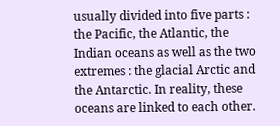usually divided into five parts : the Pacific, the Atlantic, the Indian oceans as well as the two extremes : the glacial Arctic and the Antarctic. In reality, these oceans are linked to each other.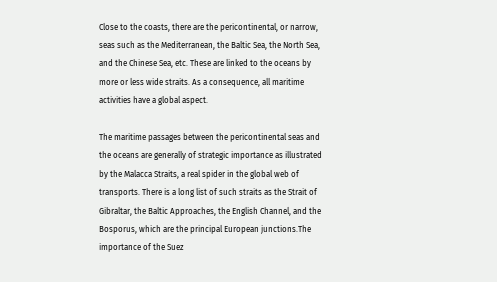Close to the coasts, there are the pericontinental, or narrow, seas such as the Mediterranean, the Baltic Sea, the North Sea, and the Chinese Sea, etc. These are linked to the oceans by more or less wide straits. As a consequence, all maritime activities have a global aspect.

The maritime passages between the pericontinental seas and the oceans are generally of strategic importance as illustrated by the Malacca Straits, a real spider in the global web of transports. There is a long list of such straits as the Strait of Gibraltar, the Baltic Approaches, the English Channel, and the Bosporus, which are the principal European junctions.The importance of the Suez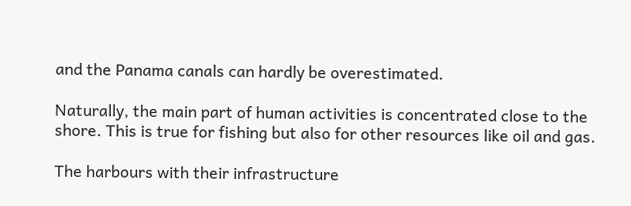and the Panama canals can hardly be overestimated.

Naturally, the main part of human activities is concentrated close to the shore. This is true for fishing but also for other resources like oil and gas.

The harbours with their infrastructure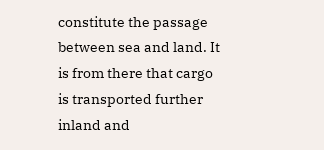constitute the passage between sea and land. It is from there that cargo is transported further inland and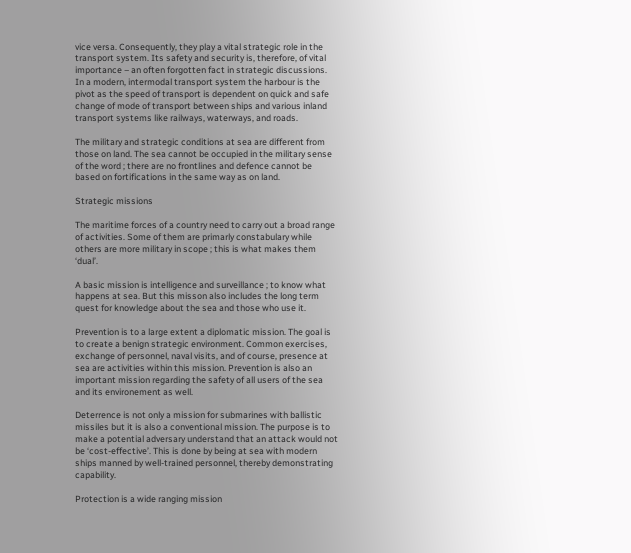vice versa. Consequently, they play a vital strategic role in the transport system. Its safety and security is, therefore, of vital importance – an often forgotten fact in strategic discussions.
In a modern, intermodal transport system the harbour is the pivot as the speed of transport is dependent on quick and safe change of mode of transport between ships and various inland transport systems like railways, waterways, and roads.

The military and strategic conditions at sea are different from those on land. The sea cannot be occupied in the military sense of the word ; there are no frontlines and defence cannot be based on fortifications in the same way as on land.

Strategic missions

The maritime forces of a country need to carry out a broad range of activities. Some of them are primarly constabulary while others are more military in scope ; this is what makes them ‘dual’.

A basic mission is intelligence and surveillance ; to know what happens at sea. But this misson also includes the long term quest for knowledge about the sea and those who use it.

Prevention is to a large extent a diplomatic mission. The goal is to create a benign strategic environment. Common exercises, exchange of personnel, naval visits, and of course, presence at sea are activities within this mission. Prevention is also an important mission regarding the safety of all users of the sea and its environement as well.

Deterrence is not only a mission for submarines with ballistic missiles but it is also a conventional mission. The purpose is to make a potential adversary understand that an attack would not be ‘cost-effective’. This is done by being at sea with modern ships manned by well-trained personnel, thereby demonstrating capability.

Protection is a wide ranging mission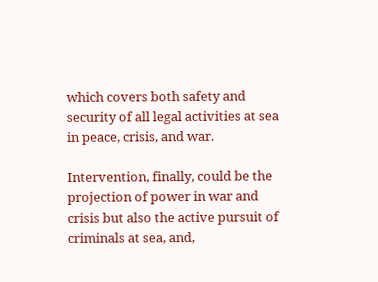which covers both safety and security of all legal activities at sea in peace, crisis, and war.

Intervention, finally, could be the projection of power in war and crisis but also the active pursuit of criminals at sea, and,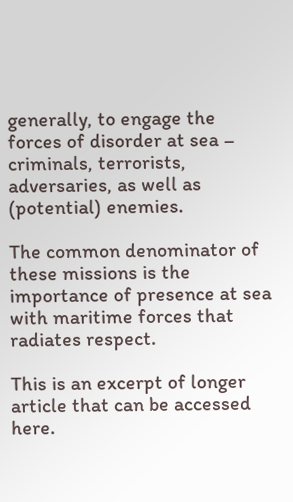generally, to engage the forces of disorder at sea – criminals, terrorists, adversaries, as well as (potential) enemies.

The common denominator of these missions is the importance of presence at sea with maritime forces that radiates respect.

This is an excerpt of longer article that can be accessed here.